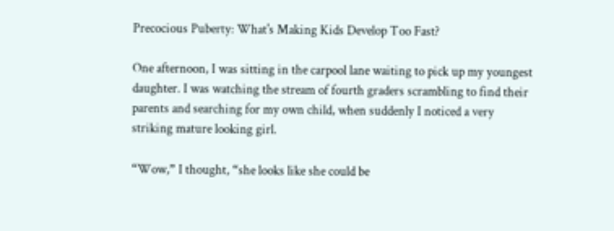Precocious Puberty: What's Making Kids Develop Too Fast?

One afternoon, I was sitting in the carpool lane waiting to pick up my youngest daughter. I was watching the stream of fourth graders scrambling to find their parents and searching for my own child, when suddenly I noticed a very striking mature looking girl.

“Wow,” I thought, “she looks like she could be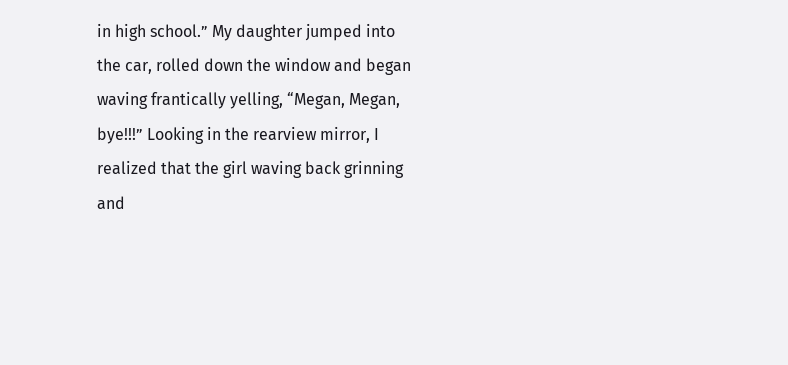in high school.” My daughter jumped into the car, rolled down the window and began waving frantically yelling, “Megan, Megan, bye!!!” Looking in the rearview mirror, I realized that the girl waving back grinning and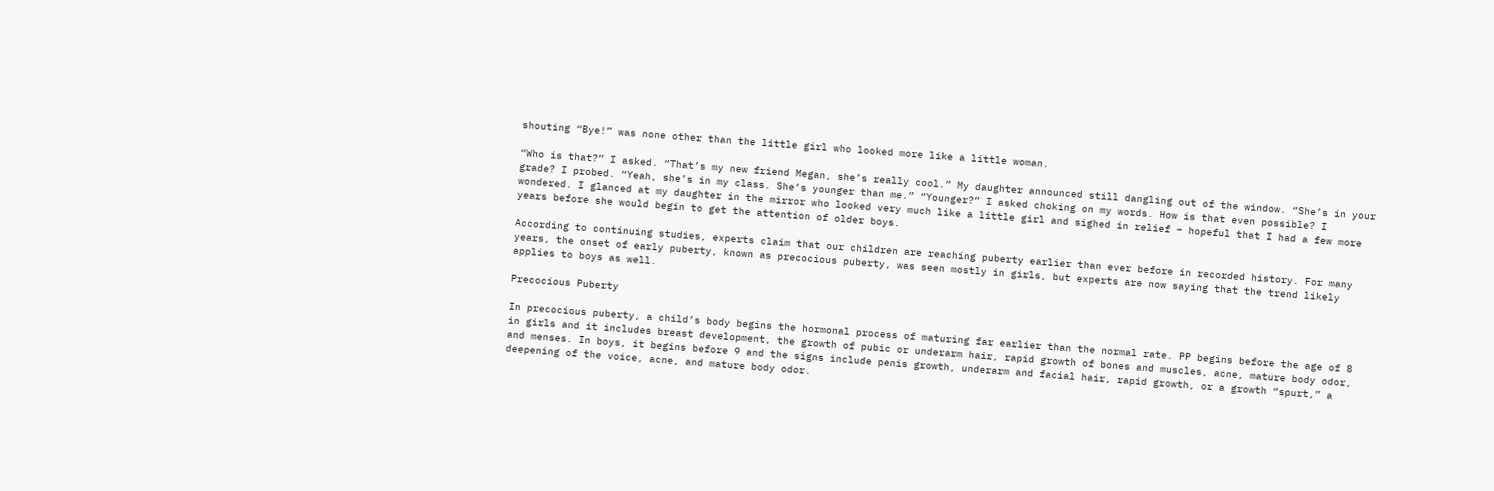shouting “Bye!” was none other than the little girl who looked more like a little woman.

“Who is that?” I asked. “That’s my new friend Megan, she’s really cool.” My daughter announced still dangling out of the window. “She’s in your grade? I probed. “Yeah, she’s in my class. She’s younger than me.” “Younger?” I asked choking on my words. How is that even possible? I wondered. I glanced at my daughter in the mirror who looked very much like a little girl and sighed in relief – hopeful that I had a few more years before she would begin to get the attention of older boys.

According to continuing studies, experts claim that our children are reaching puberty earlier than ever before in recorded history. For many years, the onset of early puberty, known as precocious puberty, was seen mostly in girls, but experts are now saying that the trend likely applies to boys as well.

Precocious Puberty

In precocious puberty, a child’s body begins the hormonal process of maturing far earlier than the normal rate. PP begins before the age of 8 in girls and it includes breast development, the growth of pubic or underarm hair, rapid growth of bones and muscles, acne, mature body odor, and menses. In boys, it begins before 9 and the signs include penis growth, underarm and facial hair, rapid growth, or a growth “spurt,” a deepening of the voice, acne, and mature body odor.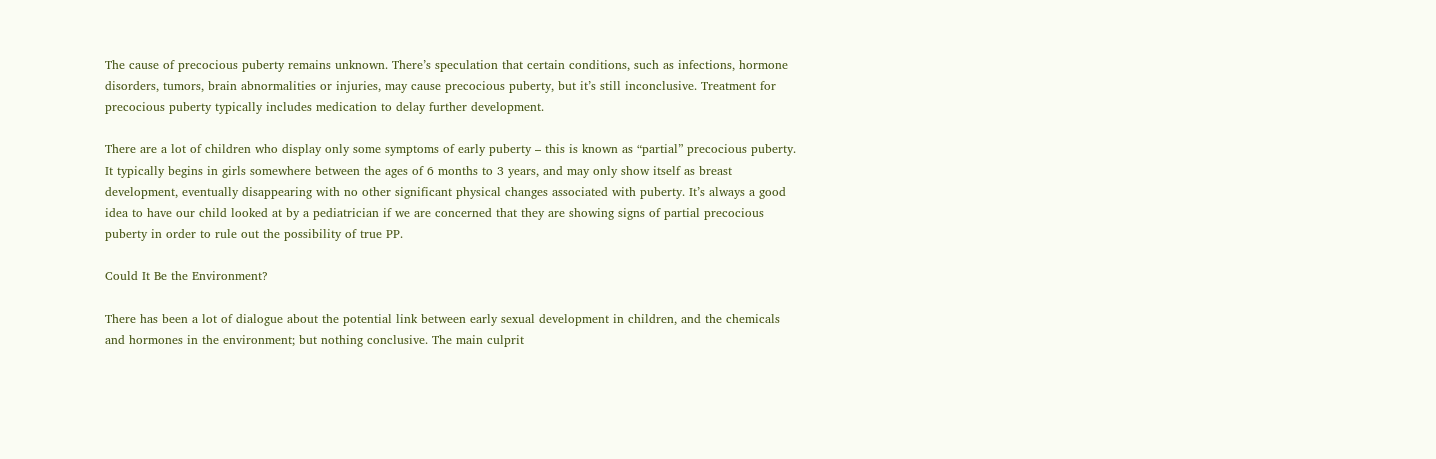The cause of precocious puberty remains unknown. There’s speculation that certain conditions, such as infections, hormone disorders, tumors, brain abnormalities or injuries, may cause precocious puberty, but it’s still inconclusive. Treatment for precocious puberty typically includes medication to delay further development.

There are a lot of children who display only some symptoms of early puberty – this is known as “partial” precocious puberty. It typically begins in girls somewhere between the ages of 6 months to 3 years, and may only show itself as breast development, eventually disappearing with no other significant physical changes associated with puberty. It’s always a good idea to have our child looked at by a pediatrician if we are concerned that they are showing signs of partial precocious puberty in order to rule out the possibility of true PP.

Could It Be the Environment?

There has been a lot of dialogue about the potential link between early sexual development in children, and the chemicals and hormones in the environment; but nothing conclusive. The main culprit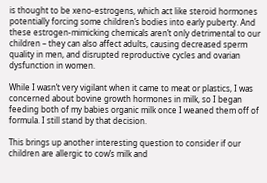is thought to be xeno-estrogens, which act like steroid hormones potentially forcing some children’s bodies into early puberty. And these estrogen-mimicking chemicals aren’t only detrimental to our children – they can also affect adults, causing decreased sperm quality in men, and disrupted reproductive cycles and ovarian dysfunction in women.

While I wasn’t very vigilant when it came to meat or plastics, I was concerned about bovine growth hormones in milk, so I began feeding both of my babies organic milk once I weaned them off of formula. I still stand by that decision.

This brings up another interesting question to consider if our children are allergic to cow’s milk and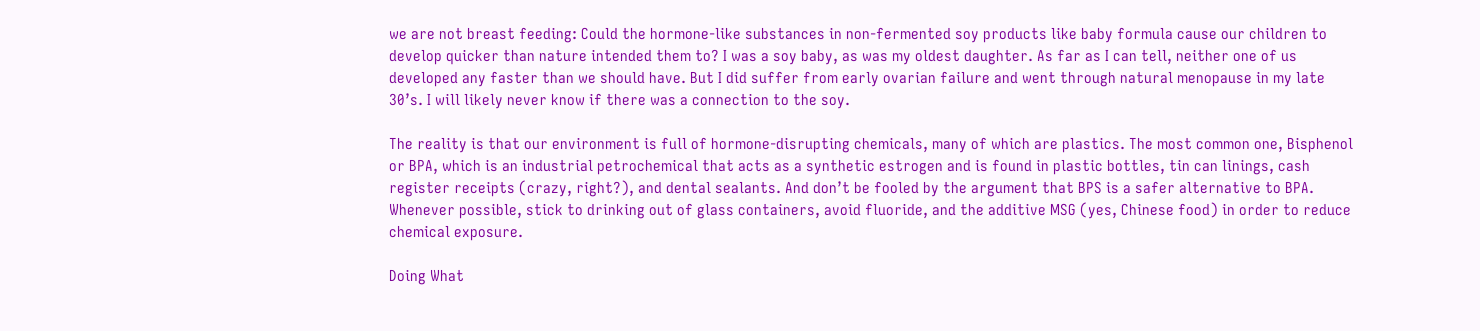we are not breast feeding: Could the hormone-like substances in non-fermented soy products like baby formula cause our children to develop quicker than nature intended them to? I was a soy baby, as was my oldest daughter. As far as I can tell, neither one of us developed any faster than we should have. But I did suffer from early ovarian failure and went through natural menopause in my late 30’s. I will likely never know if there was a connection to the soy.

The reality is that our environment is full of hormone-disrupting chemicals, many of which are plastics. The most common one, Bisphenol or BPA, which is an industrial petrochemical that acts as a synthetic estrogen and is found in plastic bottles, tin can linings, cash register receipts (crazy, right?), and dental sealants. And don’t be fooled by the argument that BPS is a safer alternative to BPA. Whenever possible, stick to drinking out of glass containers, avoid fluoride, and the additive MSG (yes, Chinese food) in order to reduce chemical exposure.

Doing What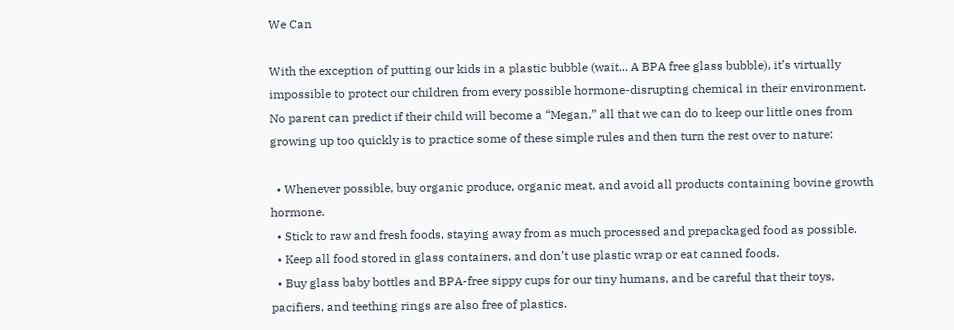We Can

With the exception of putting our kids in a plastic bubble (wait... A BPA free glass bubble), it’s virtually impossible to protect our children from every possible hormone-disrupting chemical in their environment. No parent can predict if their child will become a “Megan,” all that we can do to keep our little ones from growing up too quickly is to practice some of these simple rules and then turn the rest over to nature:

  • Whenever possible, buy organic produce, organic meat, and avoid all products containing bovine growth hormone.
  • Stick to raw and fresh foods, staying away from as much processed and prepackaged food as possible.
  • Keep all food stored in glass containers, and don’t use plastic wrap or eat canned foods.
  • Buy glass baby bottles and BPA-free sippy cups for our tiny humans, and be careful that their toys, pacifiers, and teething rings are also free of plastics.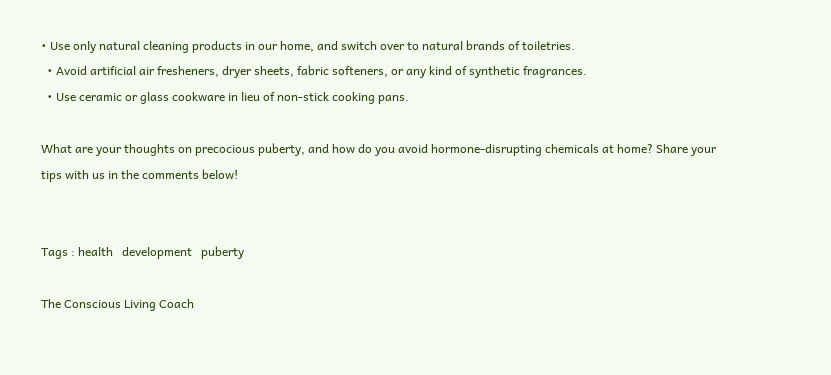• Use only natural cleaning products in our home, and switch over to natural brands of toiletries.
  • Avoid artificial air fresheners, dryer sheets, fabric softeners, or any kind of synthetic fragrances.
  • Use ceramic or glass cookware in lieu of non-stick cooking pans.

What are your thoughts on precocious puberty, and how do you avoid hormone-disrupting chemicals at home? Share your tips with us in the comments below!


Tags : health   development   puberty

The Conscious Living Coach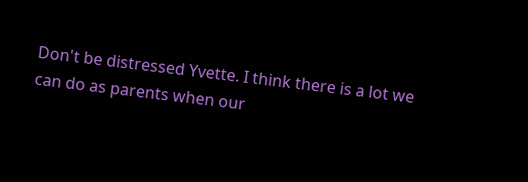Don't be distressed Yvette. I think there is a lot we can do as parents when our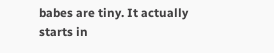babes are tiny. It actually starts in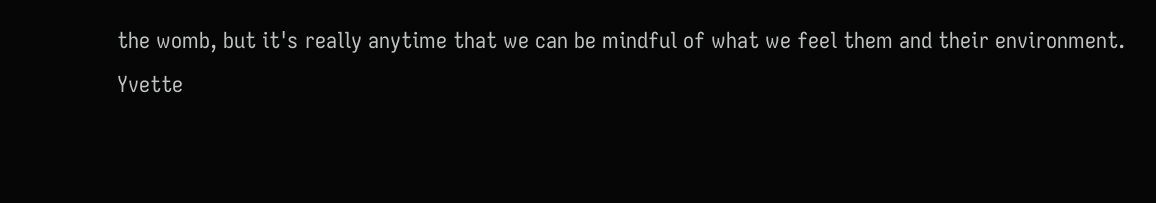the womb, but it's really anytime that we can be mindful of what we feel them and their environment.
Yvette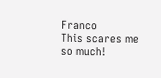Franco
This scares me so much!